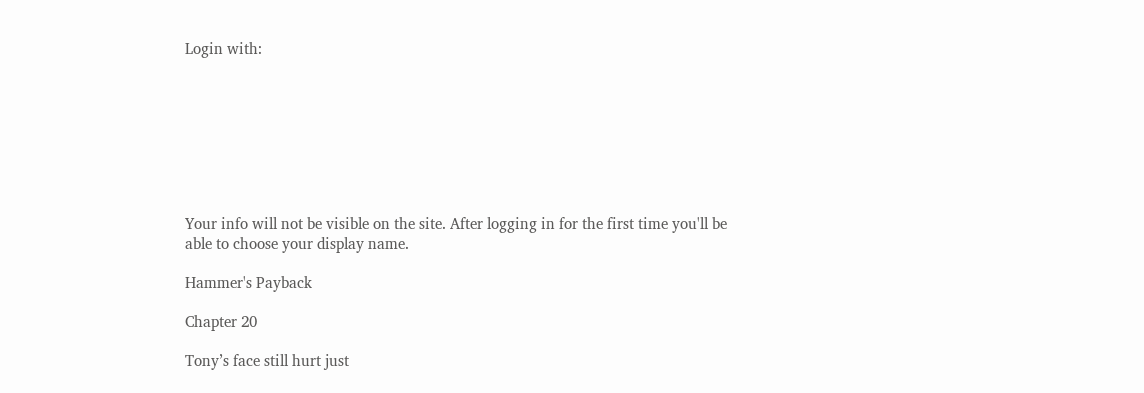Login with:








Your info will not be visible on the site. After logging in for the first time you'll be able to choose your display name.

Hammer's Payback

Chapter 20

Tony’s face still hurt just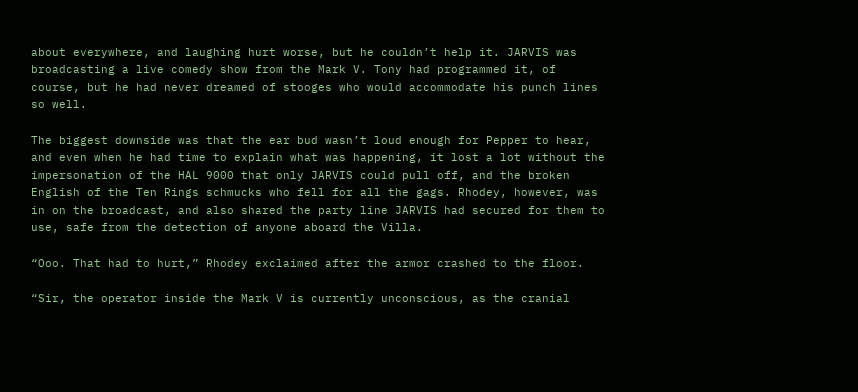about everywhere, and laughing hurt worse, but he couldn’t help it. JARVIS was broadcasting a live comedy show from the Mark V. Tony had programmed it, of course, but he had never dreamed of stooges who would accommodate his punch lines so well.

The biggest downside was that the ear bud wasn’t loud enough for Pepper to hear, and even when he had time to explain what was happening, it lost a lot without the impersonation of the HAL 9000 that only JARVIS could pull off, and the broken English of the Ten Rings schmucks who fell for all the gags. Rhodey, however, was in on the broadcast, and also shared the party line JARVIS had secured for them to use, safe from the detection of anyone aboard the Villa.

“Ooo. That had to hurt,” Rhodey exclaimed after the armor crashed to the floor.

“Sir, the operator inside the Mark V is currently unconscious, as the cranial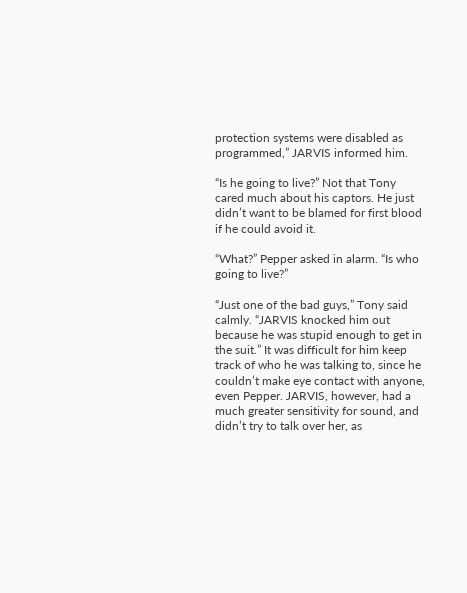protection systems were disabled as programmed,” JARVIS informed him.

“Is he going to live?” Not that Tony cared much about his captors. He just didn’t want to be blamed for first blood if he could avoid it.

“What?” Pepper asked in alarm. “Is who going to live?”

“Just one of the bad guys,” Tony said calmly. “JARVIS knocked him out because he was stupid enough to get in the suit.” It was difficult for him keep track of who he was talking to, since he couldn’t make eye contact with anyone, even Pepper. JARVIS, however, had a much greater sensitivity for sound, and didn’t try to talk over her, as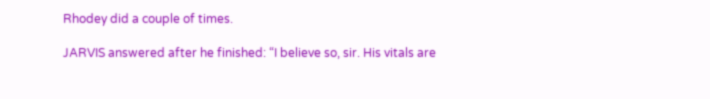Rhodey did a couple of times.

JARVIS answered after he finished: “I believe so, sir. His vitals are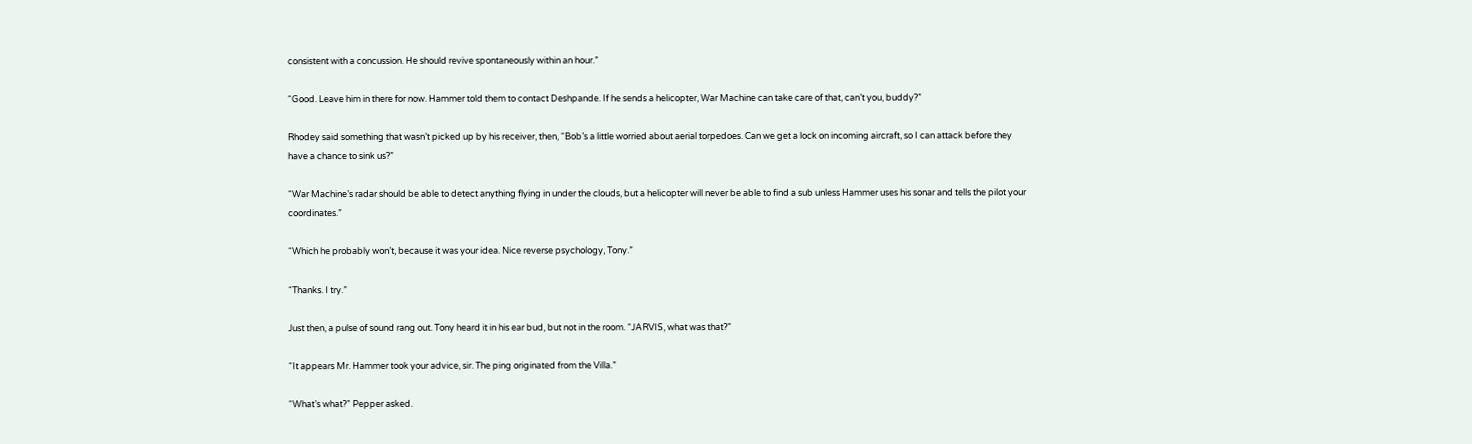consistent with a concussion. He should revive spontaneously within an hour.”

“Good. Leave him in there for now. Hammer told them to contact Deshpande. If he sends a helicopter, War Machine can take care of that, can’t you, buddy?”

Rhodey said something that wasn’t picked up by his receiver, then, “Bob’s a little worried about aerial torpedoes. Can we get a lock on incoming aircraft, so I can attack before they have a chance to sink us?”

“War Machine’s radar should be able to detect anything flying in under the clouds, but a helicopter will never be able to find a sub unless Hammer uses his sonar and tells the pilot your coordinates.”

“Which he probably won’t, because it was your idea. Nice reverse psychology, Tony.”

“Thanks. I try.”

Just then, a pulse of sound rang out. Tony heard it in his ear bud, but not in the room. “JARVIS, what was that?”

“It appears Mr. Hammer took your advice, sir. The ping originated from the Villa.”

“What’s what?” Pepper asked.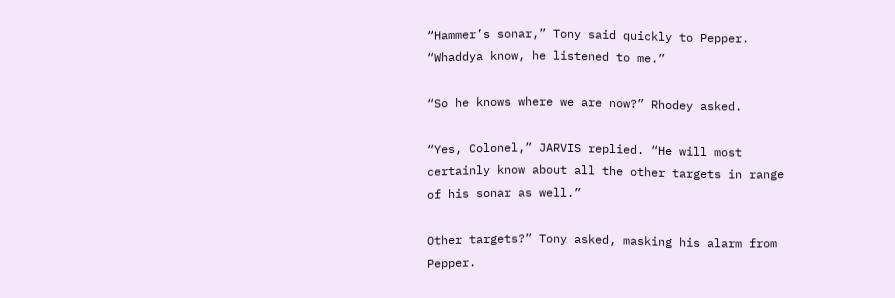“Hammer’s sonar,” Tony said quickly to Pepper. “Whaddya know, he listened to me.”

“So he knows where we are now?” Rhodey asked.

“Yes, Colonel,” JARVIS replied. “He will most certainly know about all the other targets in range of his sonar as well.”

Other targets?” Tony asked, masking his alarm from Pepper.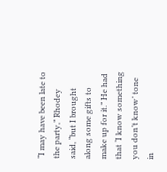“I may have been late to the party,” Rhodey said, “but I brought along some gifts to make up for it.” He had that ‘I know something you don’t know’ tone in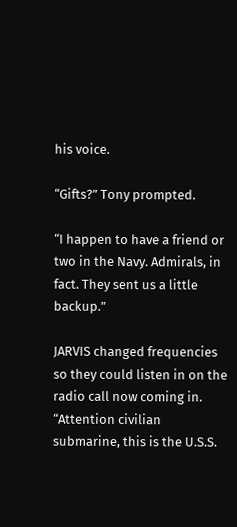his voice.

“Gifts?” Tony prompted.

“I happen to have a friend or two in the Navy. Admirals, in fact. They sent us a little backup.”

JARVIS changed frequencies so they could listen in on the radio call now coming in. “Attention civilian submarine, this is the U.S.S.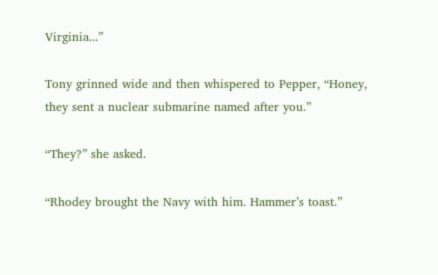Virginia...”

Tony grinned wide and then whispered to Pepper, “Honey, they sent a nuclear submarine named after you.”

“They?” she asked.

“Rhodey brought the Navy with him. Hammer’s toast.”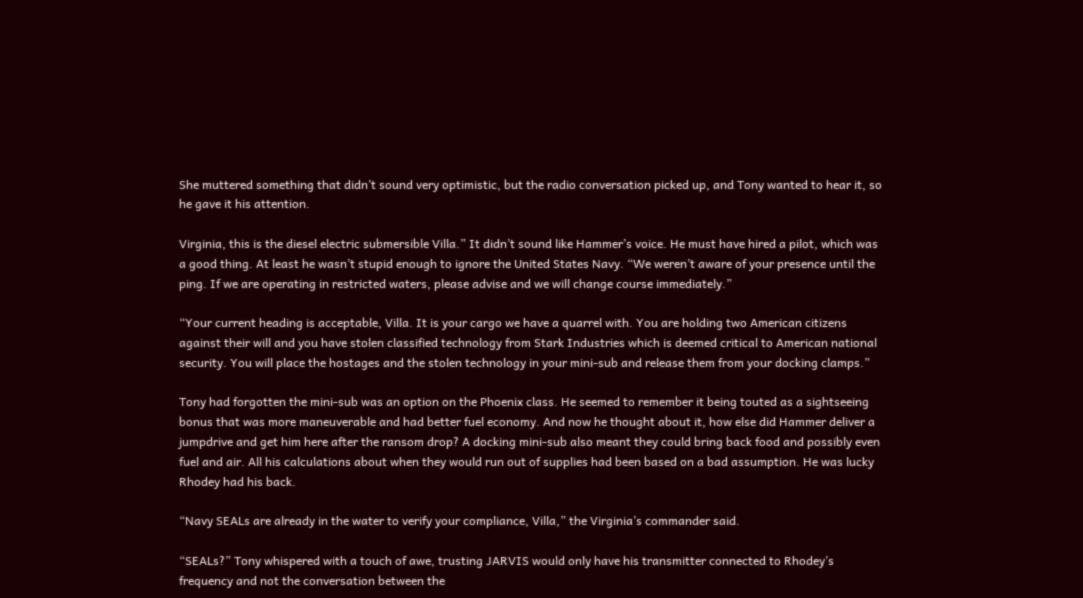She muttered something that didn’t sound very optimistic, but the radio conversation picked up, and Tony wanted to hear it, so he gave it his attention.

Virginia, this is the diesel electric submersible Villa.” It didn’t sound like Hammer’s voice. He must have hired a pilot, which was a good thing. At least he wasn’t stupid enough to ignore the United States Navy. “We weren’t aware of your presence until the ping. If we are operating in restricted waters, please advise and we will change course immediately.”

“Your current heading is acceptable, Villa. It is your cargo we have a quarrel with. You are holding two American citizens against their will and you have stolen classified technology from Stark Industries which is deemed critical to American national security. You will place the hostages and the stolen technology in your mini-sub and release them from your docking clamps.”

Tony had forgotten the mini-sub was an option on the Phoenix class. He seemed to remember it being touted as a sightseeing bonus that was more maneuverable and had better fuel economy. And now he thought about it, how else did Hammer deliver a jumpdrive and get him here after the ransom drop? A docking mini-sub also meant they could bring back food and possibly even fuel and air. All his calculations about when they would run out of supplies had been based on a bad assumption. He was lucky Rhodey had his back.

“Navy SEALs are already in the water to verify your compliance, Villa,” the Virginia’s commander said.

“SEALs?” Tony whispered with a touch of awe, trusting JARVIS would only have his transmitter connected to Rhodey’s frequency and not the conversation between the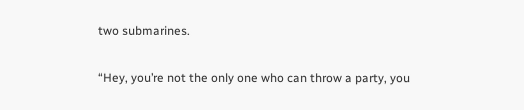two submarines.

“Hey, you’re not the only one who can throw a party, you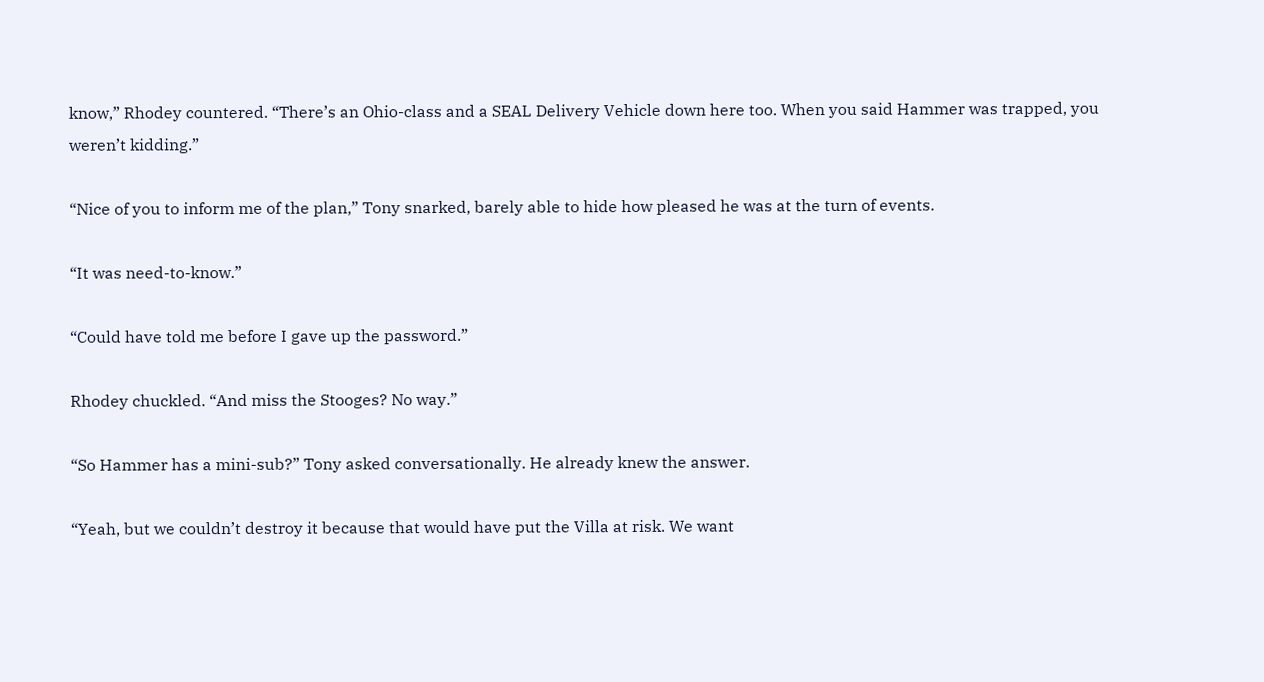know,” Rhodey countered. “There’s an Ohio-class and a SEAL Delivery Vehicle down here too. When you said Hammer was trapped, you weren’t kidding.”

“Nice of you to inform me of the plan,” Tony snarked, barely able to hide how pleased he was at the turn of events.

“It was need-to-know.”

“Could have told me before I gave up the password.”

Rhodey chuckled. “And miss the Stooges? No way.”

“So Hammer has a mini-sub?” Tony asked conversationally. He already knew the answer.

“Yeah, but we couldn’t destroy it because that would have put the Villa at risk. We want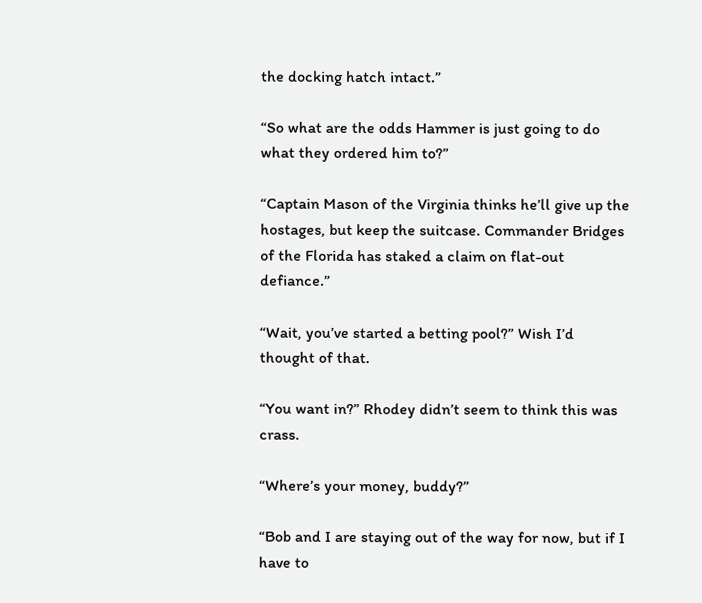the docking hatch intact.”

“So what are the odds Hammer is just going to do what they ordered him to?”

“Captain Mason of the Virginia thinks he’ll give up the hostages, but keep the suitcase. Commander Bridges of the Florida has staked a claim on flat-out defiance.”

“Wait, you’ve started a betting pool?” Wish I’d thought of that.

“You want in?” Rhodey didn’t seem to think this was crass.

“Where’s your money, buddy?”

“Bob and I are staying out of the way for now, but if I have to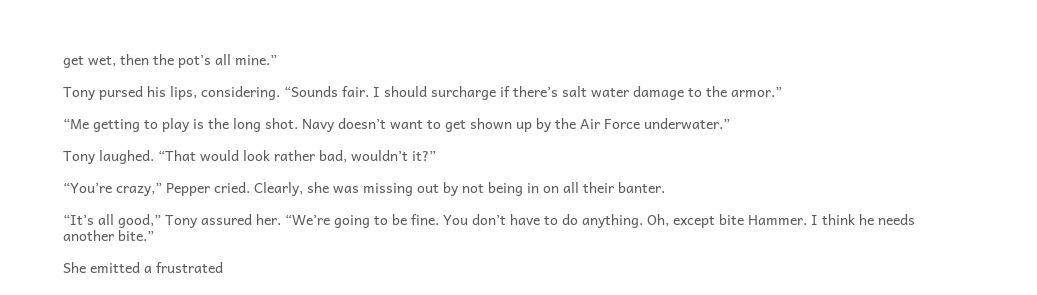get wet, then the pot’s all mine.”

Tony pursed his lips, considering. “Sounds fair. I should surcharge if there’s salt water damage to the armor.”

“Me getting to play is the long shot. Navy doesn’t want to get shown up by the Air Force underwater.”

Tony laughed. “That would look rather bad, wouldn’t it?”

“You’re crazy,” Pepper cried. Clearly, she was missing out by not being in on all their banter.

“It’s all good,” Tony assured her. “We’re going to be fine. You don’t have to do anything. Oh, except bite Hammer. I think he needs another bite.”

She emitted a frustrated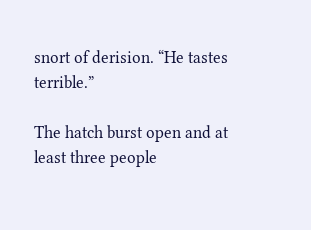snort of derision. “He tastes terrible.”

The hatch burst open and at least three people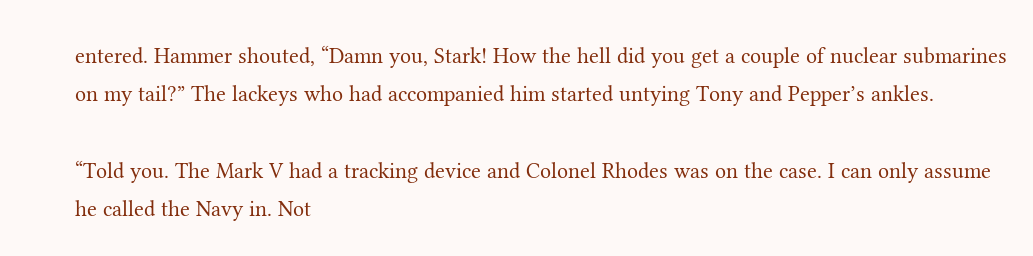entered. Hammer shouted, “Damn you, Stark! How the hell did you get a couple of nuclear submarines on my tail?” The lackeys who had accompanied him started untying Tony and Pepper’s ankles.

“Told you. The Mark V had a tracking device and Colonel Rhodes was on the case. I can only assume he called the Navy in. Not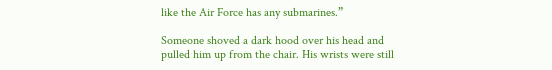like the Air Force has any submarines.”

Someone shoved a dark hood over his head and pulled him up from the chair. His wrists were still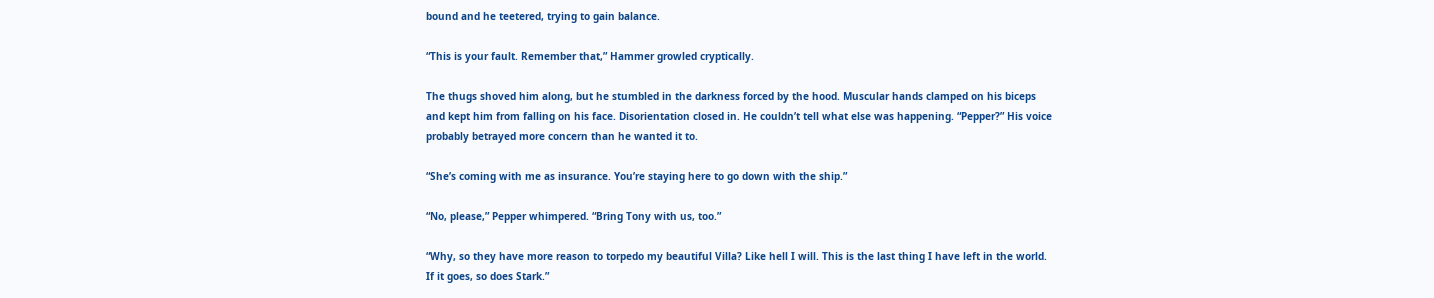bound and he teetered, trying to gain balance.

“This is your fault. Remember that,” Hammer growled cryptically.

The thugs shoved him along, but he stumbled in the darkness forced by the hood. Muscular hands clamped on his biceps and kept him from falling on his face. Disorientation closed in. He couldn’t tell what else was happening. “Pepper?” His voice probably betrayed more concern than he wanted it to.

“She’s coming with me as insurance. You’re staying here to go down with the ship.”

“No, please,” Pepper whimpered. “Bring Tony with us, too.”

“Why, so they have more reason to torpedo my beautiful Villa? Like hell I will. This is the last thing I have left in the world. If it goes, so does Stark.”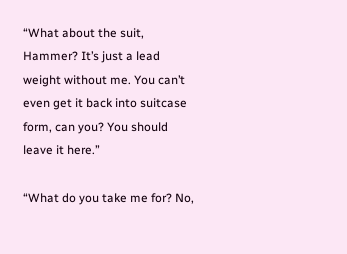“What about the suit, Hammer? It’s just a lead weight without me. You can’t even get it back into suitcase form, can you? You should leave it here.”

“What do you take me for? No,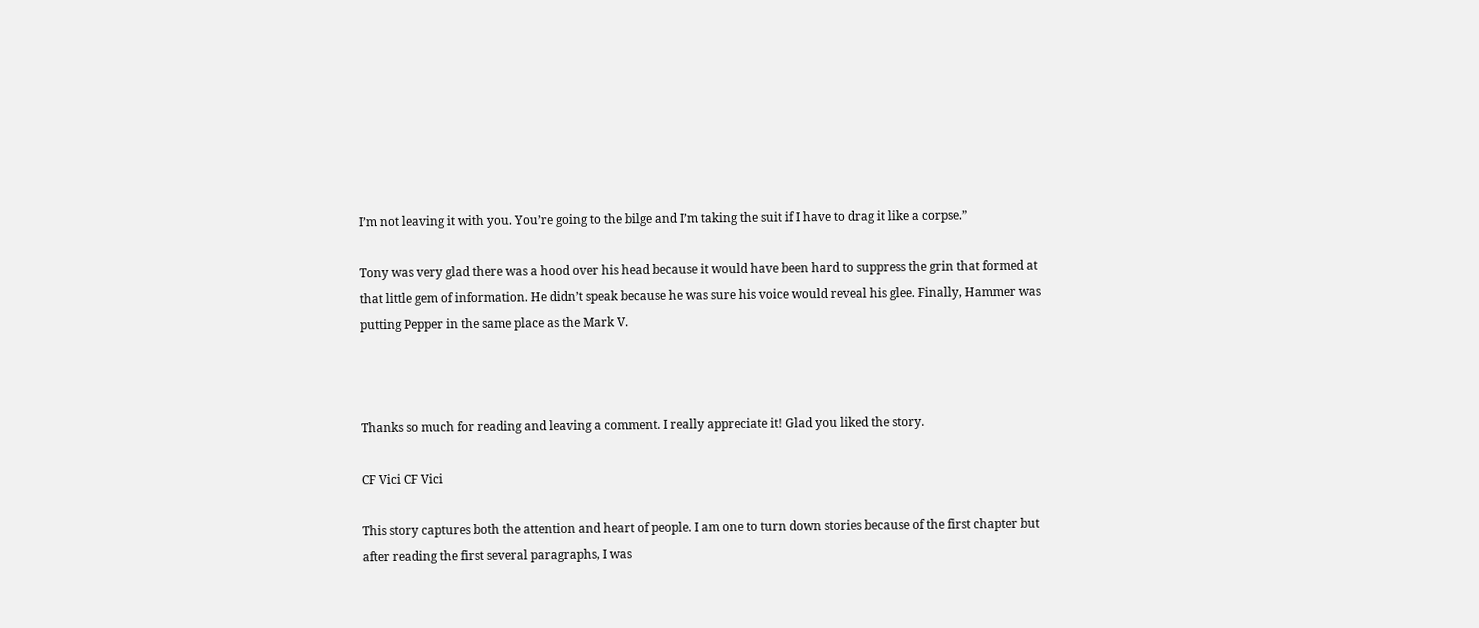I’m not leaving it with you. You’re going to the bilge and I’m taking the suit if I have to drag it like a corpse.”

Tony was very glad there was a hood over his head because it would have been hard to suppress the grin that formed at that little gem of information. He didn’t speak because he was sure his voice would reveal his glee. Finally, Hammer was putting Pepper in the same place as the Mark V.



Thanks so much for reading and leaving a comment. I really appreciate it! Glad you liked the story.

CF Vici CF Vici

This story captures both the attention and heart of people. I am one to turn down stories because of the first chapter but after reading the first several paragraphs, I was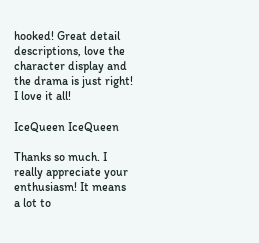hooked! Great detail descriptions, love the character display and the drama is just right! I love it all!

IceQueen IceQueen

Thanks so much. I really appreciate your enthusiasm! It means a lot to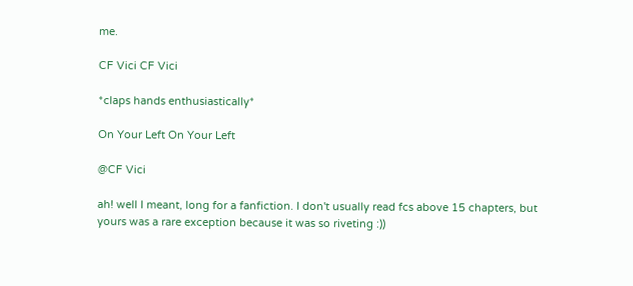me.

CF Vici CF Vici

*claps hands enthusiastically*

On Your Left On Your Left

@CF Vici

ah! well I meant, long for a fanfiction. I don't usually read fcs above 15 chapters, but yours was a rare exception because it was so riveting :))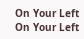On Your Left On Your Left